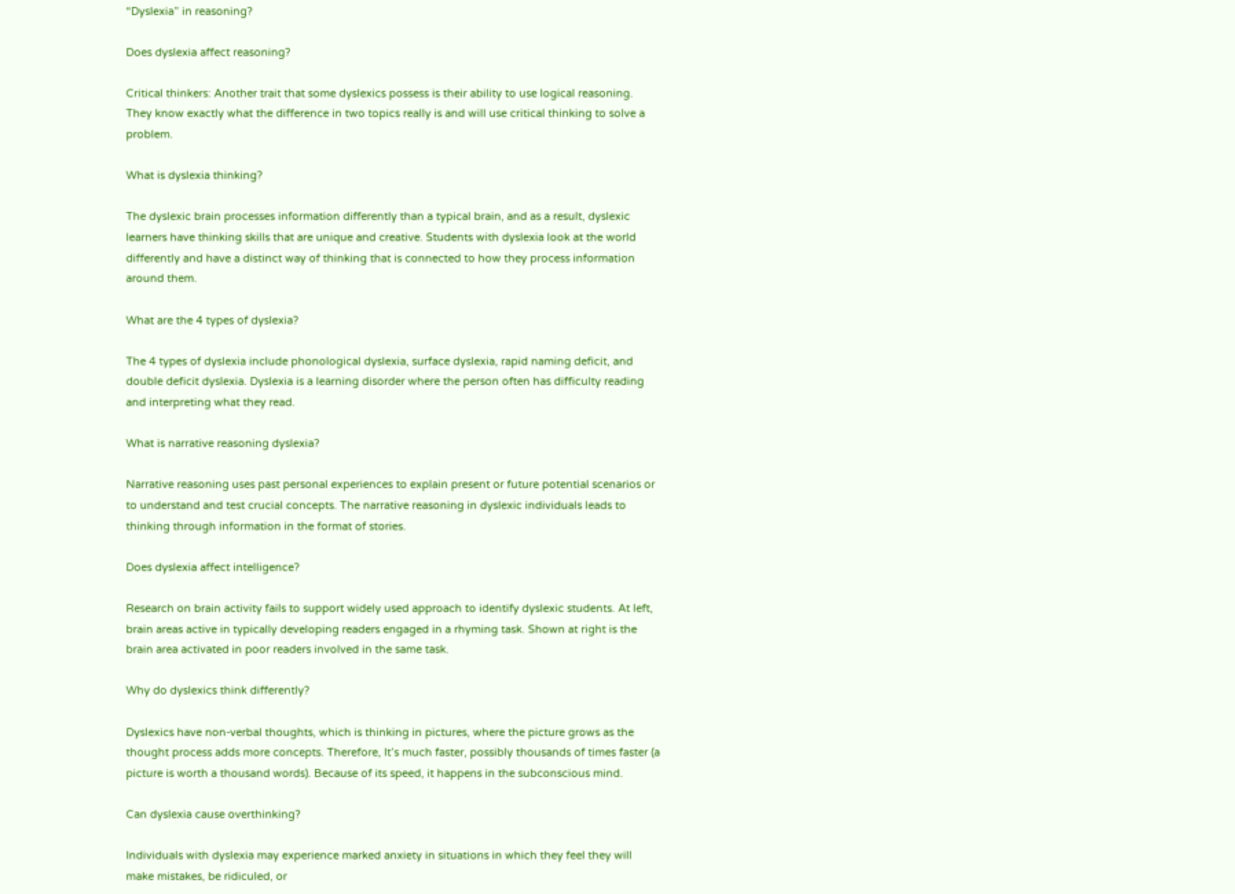“Dyslexia” in reasoning?

Does dyslexia affect reasoning?

Critical thinkers: Another trait that some dyslexics possess is their ability to use logical reasoning. They know exactly what the difference in two topics really is and will use critical thinking to solve a problem.

What is dyslexia thinking?

The dyslexic brain processes information differently than a typical brain, and as a result, dyslexic learners have thinking skills that are unique and creative. Students with dyslexia look at the world differently and have a distinct way of thinking that is connected to how they process information around them.

What are the 4 types of dyslexia?

The 4 types of dyslexia include phonological dyslexia, surface dyslexia, rapid naming deficit, and double deficit dyslexia. Dyslexia is a learning disorder where the person often has difficulty reading and interpreting what they read.

What is narrative reasoning dyslexia?

Narrative reasoning uses past personal experiences to explain present or future potential scenarios or to understand and test crucial concepts. The narrative reasoning in dyslexic individuals leads to thinking through information in the format of stories.

Does dyslexia affect intelligence?

Research on brain activity fails to support widely used approach to identify dyslexic students. At left, brain areas active in typically developing readers engaged in a rhyming task. Shown at right is the brain area activated in poor readers involved in the same task.

Why do dyslexics think differently?

Dyslexics have non-verbal thoughts, which is thinking in pictures, where the picture grows as the thought process adds more concepts. Therefore, It’s much faster, possibly thousands of times faster (a picture is worth a thousand words). Because of its speed, it happens in the subconscious mind.

Can dyslexia cause overthinking?

Individuals with dyslexia may experience marked anxiety in situations in which they feel they will make mistakes, be ridiculed, or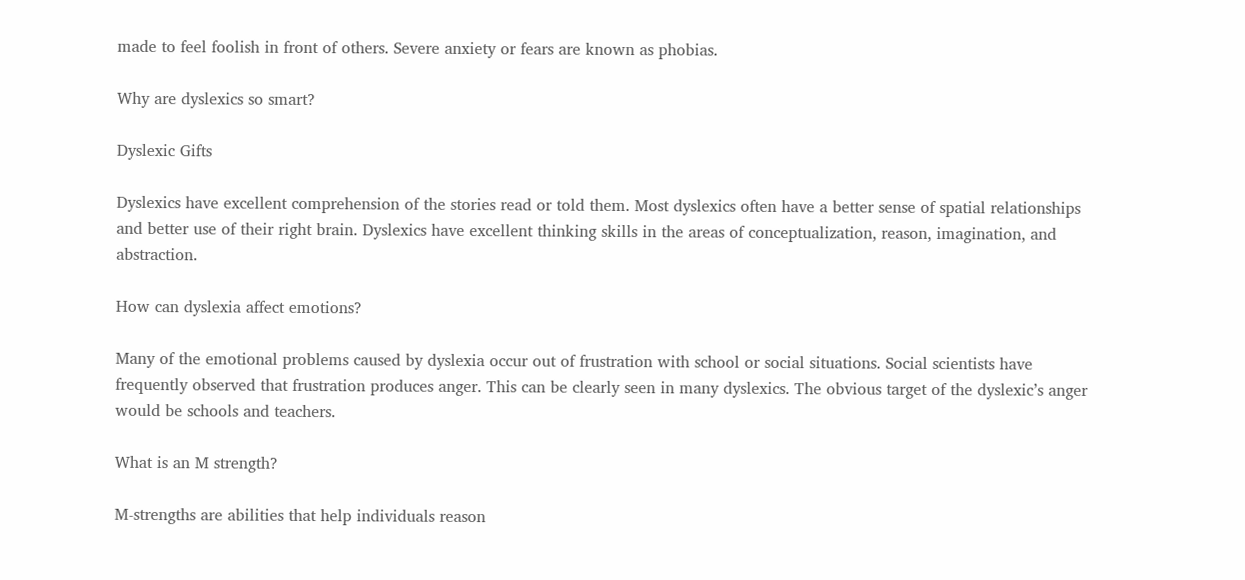made to feel foolish in front of others. Severe anxiety or fears are known as phobias.

Why are dyslexics so smart?

Dyslexic Gifts

Dyslexics have excellent comprehension of the stories read or told them. Most dyslexics often have a better sense of spatial relationships and better use of their right brain. Dyslexics have excellent thinking skills in the areas of conceptualization, reason, imagination, and abstraction.

How can dyslexia affect emotions?

Many of the emotional problems caused by dyslexia occur out of frustration with school or social situations. Social scientists have frequently observed that frustration produces anger. This can be clearly seen in many dyslexics. The obvious target of the dyslexic’s anger would be schools and teachers.

What is an M strength?

M-strengths are abilities that help individuals reason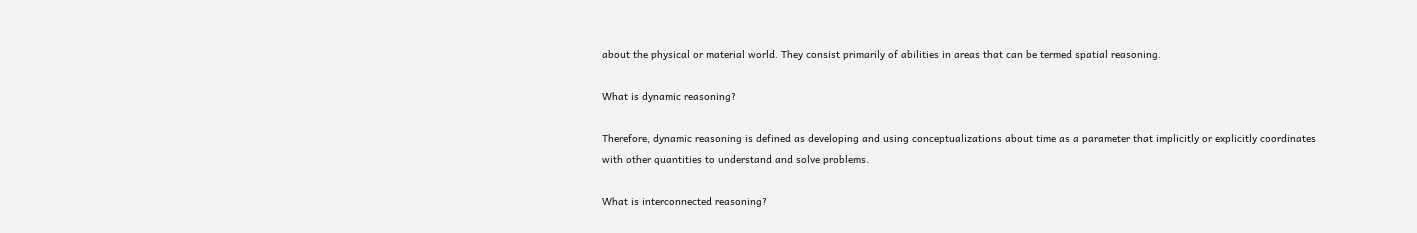about the physical or material world. They consist primarily of abilities in areas that can be termed spatial reasoning.

What is dynamic reasoning?

Therefore, dynamic reasoning is defined as developing and using conceptualizations about time as a parameter that implicitly or explicitly coordinates with other quantities to understand and solve problems.

What is interconnected reasoning?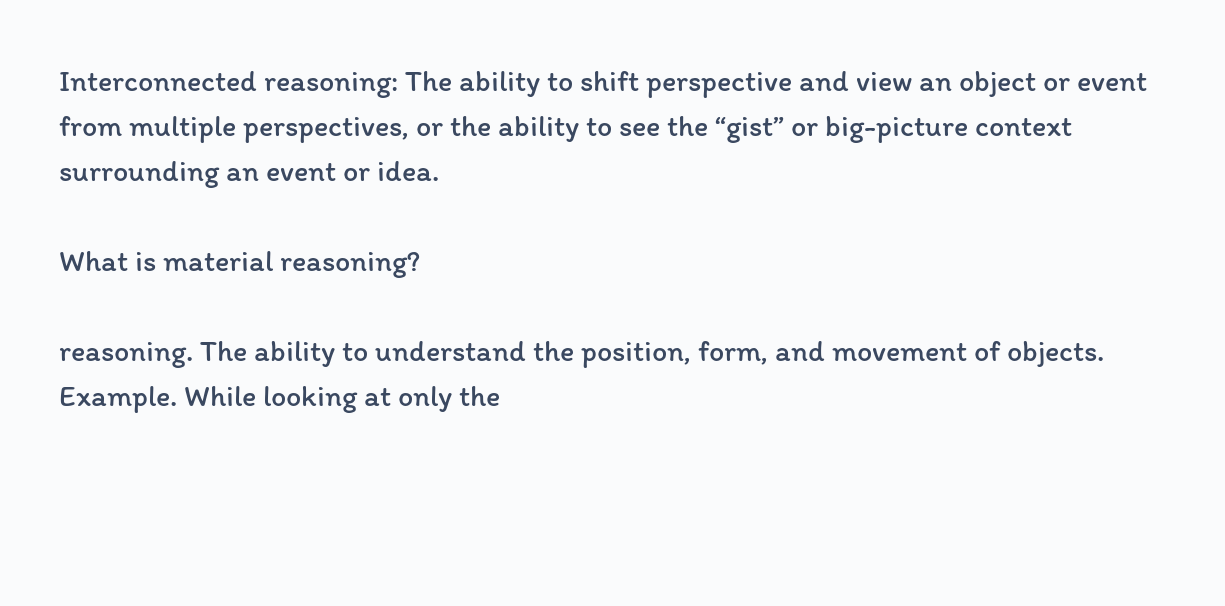Interconnected reasoning: The ability to shift perspective and view an object or event from multiple perspectives, or the ability to see the “gist” or big-picture context surrounding an event or idea.

What is material reasoning?

reasoning. The ability to understand the position, form, and movement of objects. Example. While looking at only the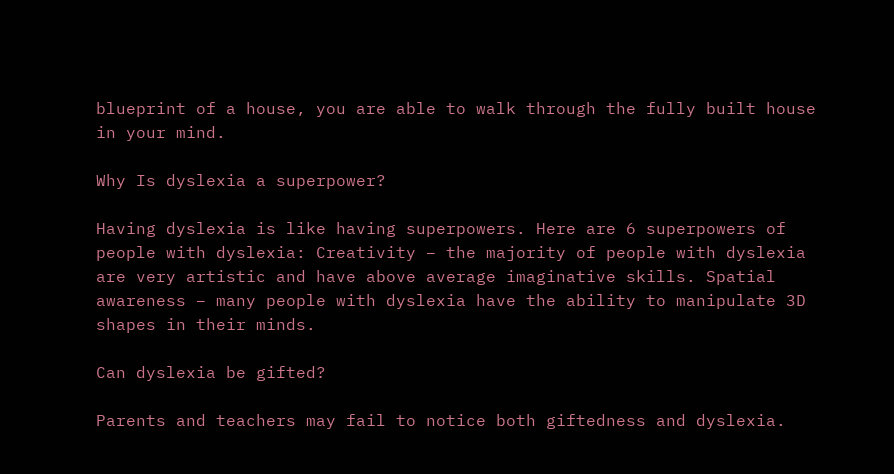blueprint of a house, you are able to walk through the fully built house in your mind.

Why Is dyslexia a superpower?

Having dyslexia is like having superpowers. Here are 6 superpowers of people with dyslexia: Creativity – the majority of people with dyslexia are very artistic and have above average imaginative skills. Spatial awareness – many people with dyslexia have the ability to manipulate 3D shapes in their minds.

Can dyslexia be gifted?

Parents and teachers may fail to notice both giftedness and dyslexia.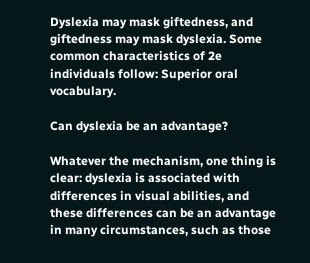Dyslexia may mask giftedness, and giftedness may mask dyslexia. Some common characteristics of 2e individuals follow: Superior oral vocabulary.

Can dyslexia be an advantage?

Whatever the mechanism, one thing is clear: dyslexia is associated with differences in visual abilities, and these differences can be an advantage in many circumstances, such as those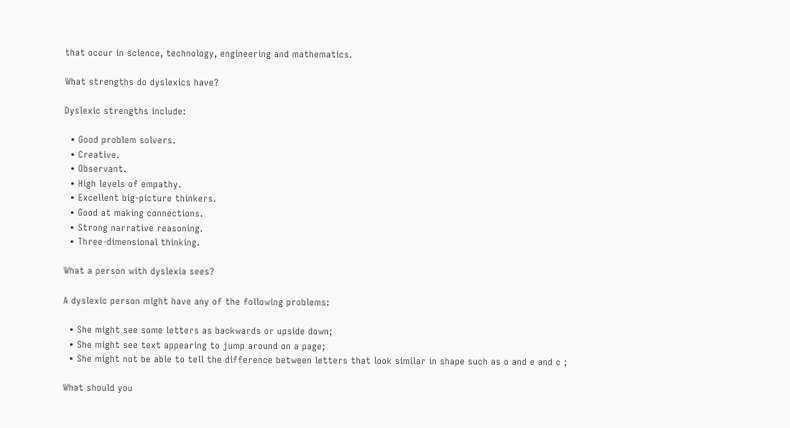that occur in science, technology, engineering and mathematics.

What strengths do dyslexics have?

Dyslexic strengths include:

  • Good problem solvers.
  • Creative.
  • Observant.
  • High levels of empathy.
  • Excellent big-picture thinkers.
  • Good at making connections.
  • Strong narrative reasoning.
  • Three-dimensional thinking.

What a person with dyslexia sees?

A dyslexic person might have any of the following problems:

  • She might see some letters as backwards or upside down;
  • She might see text appearing to jump around on a page;
  • She might not be able to tell the difference between letters that look similar in shape such as o and e and c ;

What should you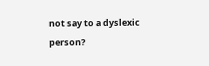not say to a dyslexic person?